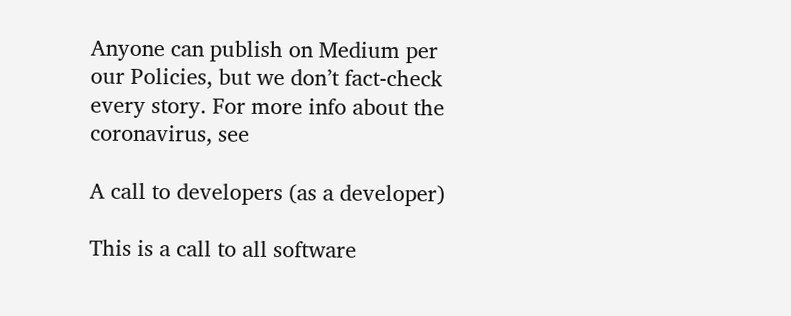Anyone can publish on Medium per our Policies, but we don’t fact-check every story. For more info about the coronavirus, see

A call to developers (as a developer)

This is a call to all software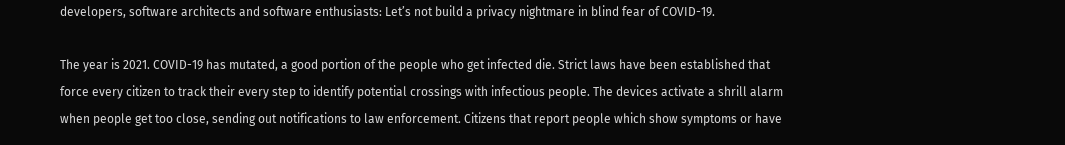developers, software architects and software enthusiasts: Let’s not build a privacy nightmare in blind fear of COVID-19.

The year is 2021. COVID-19 has mutated, a good portion of the people who get infected die. Strict laws have been established that force every citizen to track their every step to identify potential crossings with infectious people. The devices activate a shrill alarm when people get too close, sending out notifications to law enforcement. Citizens that report people which show symptoms or have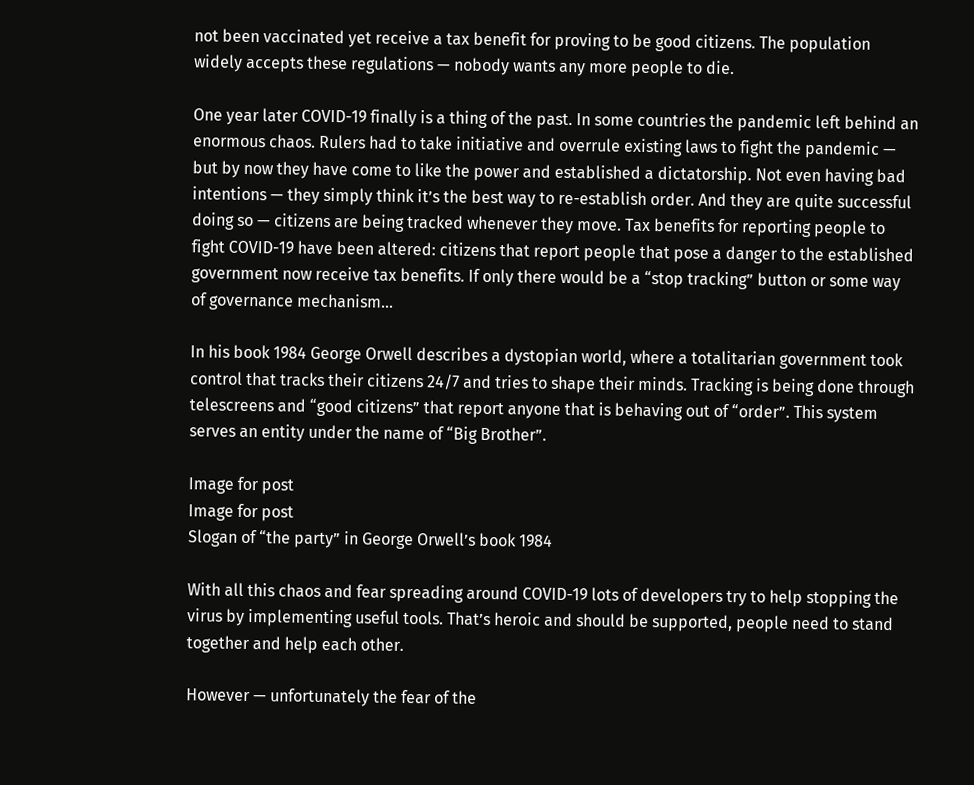not been vaccinated yet receive a tax benefit for proving to be good citizens. The population widely accepts these regulations — nobody wants any more people to die.

One year later COVID-19 finally is a thing of the past. In some countries the pandemic left behind an enormous chaos. Rulers had to take initiative and overrule existing laws to fight the pandemic — but by now they have come to like the power and established a dictatorship. Not even having bad intentions — they simply think it’s the best way to re-establish order. And they are quite successful doing so — citizens are being tracked whenever they move. Tax benefits for reporting people to fight COVID-19 have been altered: citizens that report people that pose a danger to the established government now receive tax benefits. If only there would be a “stop tracking” button or some way of governance mechanism…

In his book 1984 George Orwell describes a dystopian world, where a totalitarian government took control that tracks their citizens 24/7 and tries to shape their minds. Tracking is being done through telescreens and “good citizens” that report anyone that is behaving out of “order”. This system serves an entity under the name of “Big Brother”.

Image for post
Image for post
Slogan of “the party” in George Orwell’s book 1984

With all this chaos and fear spreading around COVID-19 lots of developers try to help stopping the virus by implementing useful tools. That’s heroic and should be supported, people need to stand together and help each other.

However — unfortunately the fear of the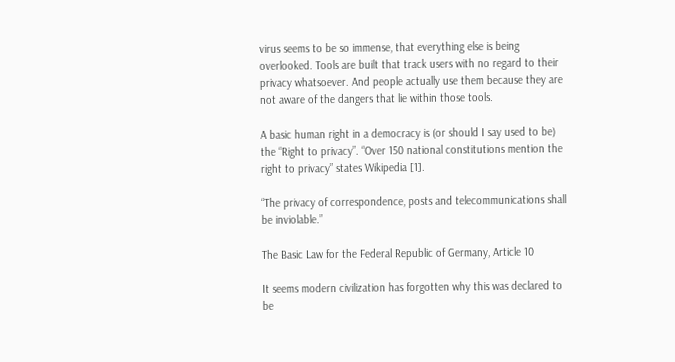virus seems to be so immense, that everything else is being overlooked. Tools are built that track users with no regard to their privacy whatsoever. And people actually use them because they are not aware of the dangers that lie within those tools.

A basic human right in a democracy is (or should I say used to be) the “Right to privacy”. “Over 150 national constitutions mention the right to privacy” states Wikipedia [1].

“The privacy of correspondence, posts and telecommunications shall be inviolable.”

The Basic Law for the Federal Republic of Germany, Article 10

It seems modern civilization has forgotten why this was declared to be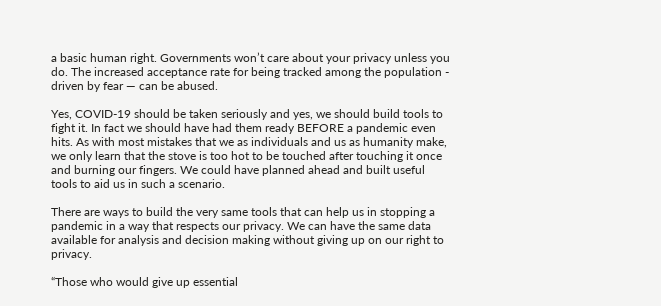a basic human right. Governments won’t care about your privacy unless you do. The increased acceptance rate for being tracked among the population - driven by fear — can be abused.

Yes, COVID-19 should be taken seriously and yes, we should build tools to fight it. In fact we should have had them ready BEFORE a pandemic even hits. As with most mistakes that we as individuals and us as humanity make, we only learn that the stove is too hot to be touched after touching it once and burning our fingers. We could have planned ahead and built useful tools to aid us in such a scenario.

There are ways to build the very same tools that can help us in stopping a pandemic in a way that respects our privacy. We can have the same data available for analysis and decision making without giving up on our right to privacy.

“Those who would give up essential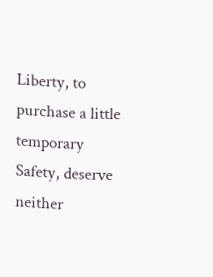Liberty, to purchase a little temporary Safety, deserve neither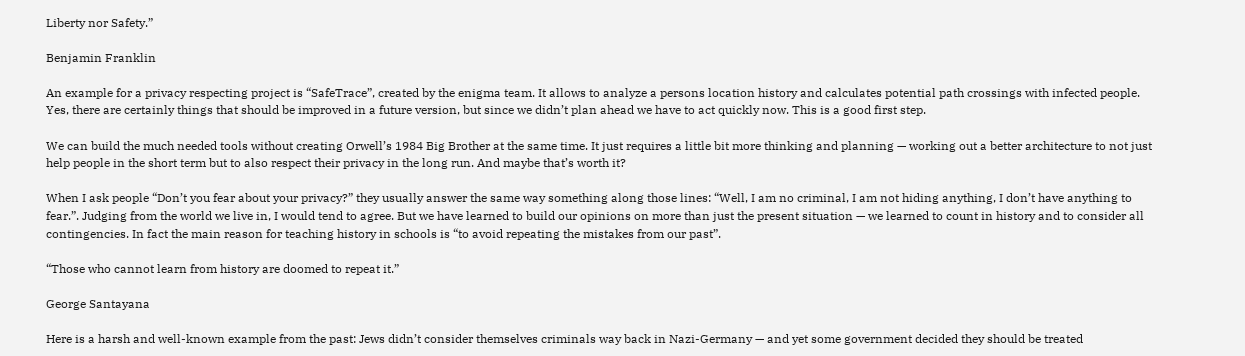Liberty nor Safety.”

Benjamin Franklin

An example for a privacy respecting project is “SafeTrace”, created by the enigma team. It allows to analyze a persons location history and calculates potential path crossings with infected people. Yes, there are certainly things that should be improved in a future version, but since we didn’t plan ahead we have to act quickly now. This is a good first step.

We can build the much needed tools without creating Orwell’s 1984 Big Brother at the same time. It just requires a little bit more thinking and planning — working out a better architecture to not just help people in the short term but to also respect their privacy in the long run. And maybe that’s worth it?

When I ask people “Don’t you fear about your privacy?” they usually answer the same way something along those lines: “Well, I am no criminal, I am not hiding anything, I don’t have anything to fear.”. Judging from the world we live in, I would tend to agree. But we have learned to build our opinions on more than just the present situation — we learned to count in history and to consider all contingencies. In fact the main reason for teaching history in schools is “to avoid repeating the mistakes from our past”.

“Those who cannot learn from history are doomed to repeat it.”

George Santayana

Here is a harsh and well-known example from the past: Jews didn’t consider themselves criminals way back in Nazi-Germany — and yet some government decided they should be treated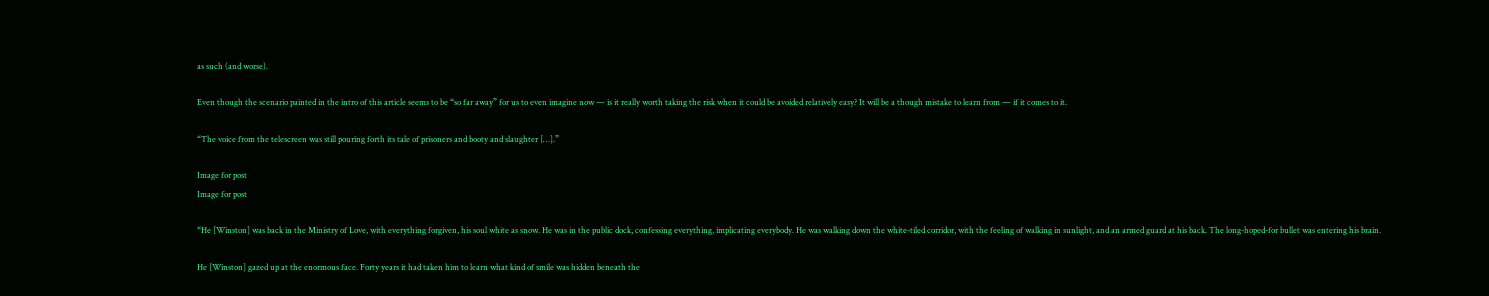as such (and worse).

Even though the scenario painted in the intro of this article seems to be “so far away” for us to even imagine now — is it really worth taking the risk when it could be avoided relatively easy? It will be a though mistake to learn from — if it comes to it.

“The voice from the telescreen was still pouring forth its tale of prisoners and booty and slaughter […].”

Image for post
Image for post

“He [Winston] was back in the Ministry of Love, with everything forgiven, his soul white as snow. He was in the public dock, confessing everything, implicating everybody. He was walking down the white-tiled corridor, with the feeling of walking in sunlight, and an armed guard at his back. The long-hoped-for bullet was entering his brain.

He [Winston] gazed up at the enormous face. Forty years it had taken him to learn what kind of smile was hidden beneath the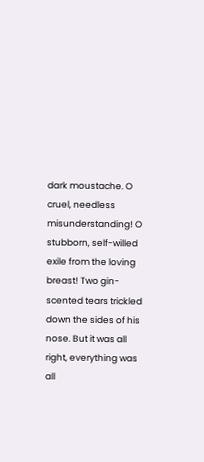dark moustache. O cruel, needless misunderstanding! O stubborn, self-willed exile from the loving breast! Two gin-scented tears trickled down the sides of his nose. But it was all right, everything was all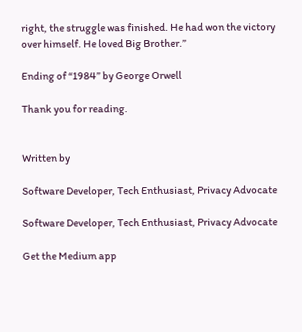right, the struggle was finished. He had won the victory over himself. He loved Big Brother.”

Ending of “1984” by George Orwell

Thank you for reading.


Written by

Software Developer, Tech Enthusiast, Privacy Advocate

Software Developer, Tech Enthusiast, Privacy Advocate

Get the Medium app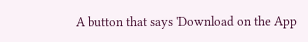A button that says 'Download on the App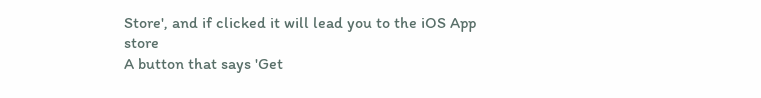Store', and if clicked it will lead you to the iOS App store
A button that says 'Get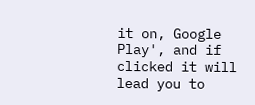it on, Google Play', and if clicked it will lead you to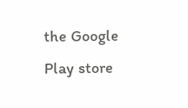the Google Play store